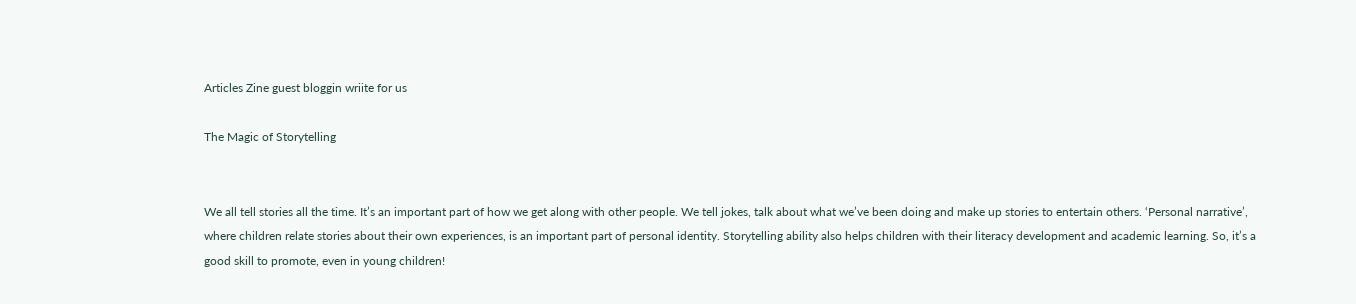Articles Zine guest bloggin wriite for us

The Magic of Storytelling


We all tell stories all the time. It’s an important part of how we get along with other people. We tell jokes, talk about what we’ve been doing and make up stories to entertain others. ‘Personal narrative’, where children relate stories about their own experiences, is an important part of personal identity. Storytelling ability also helps children with their literacy development and academic learning. So, it’s a good skill to promote, even in young children!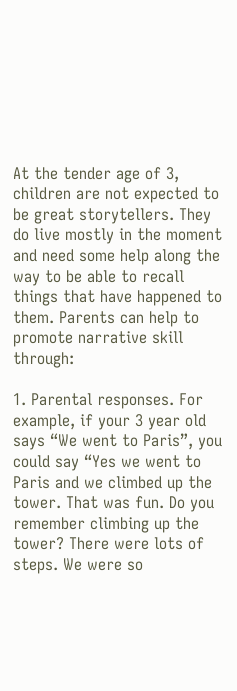At the tender age of 3, children are not expected to be great storytellers. They do live mostly in the moment and need some help along the way to be able to recall things that have happened to them. Parents can help to promote narrative skill through:

1. Parental responses. For example, if your 3 year old says “We went to Paris”, you could say “Yes we went to Paris and we climbed up the tower. That was fun. Do you remember climbing up the tower? There were lots of steps. We were so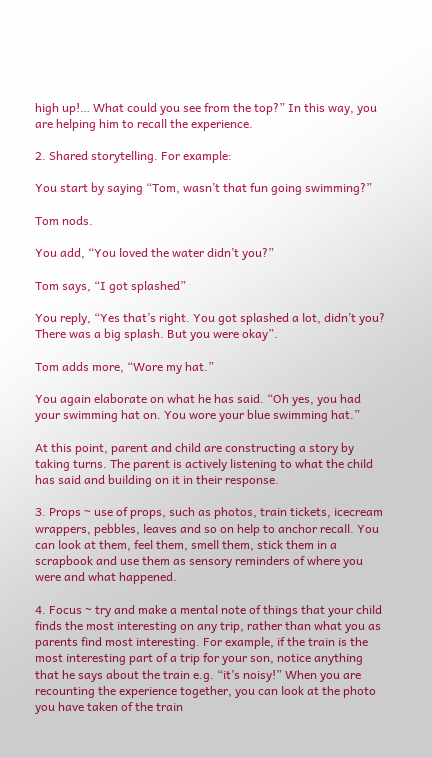high up!… What could you see from the top?” In this way, you are helping him to recall the experience.

2. Shared storytelling. For example:

You start by saying “Tom, wasn’t that fun going swimming?”

Tom nods.

You add, “You loved the water didn’t you?”

Tom says, “I got splashed”

You reply, “Yes that’s right. You got splashed a lot, didn’t you? There was a big splash. But you were okay”.

Tom adds more, “Wore my hat.”

You again elaborate on what he has said. “Oh yes, you had your swimming hat on. You wore your blue swimming hat.”

At this point, parent and child are constructing a story by taking turns. The parent is actively listening to what the child has said and building on it in their response.

3. Props ~ use of props, such as photos, train tickets, icecream wrappers, pebbles, leaves and so on help to anchor recall. You can look at them, feel them, smell them, stick them in a scrapbook and use them as sensory reminders of where you were and what happened.

4. Focus ~ try and make a mental note of things that your child finds the most interesting on any trip, rather than what you as parents find most interesting. For example, if the train is the most interesting part of a trip for your son, notice anything that he says about the train e.g. “it’s noisy!” When you are recounting the experience together, you can look at the photo you have taken of the train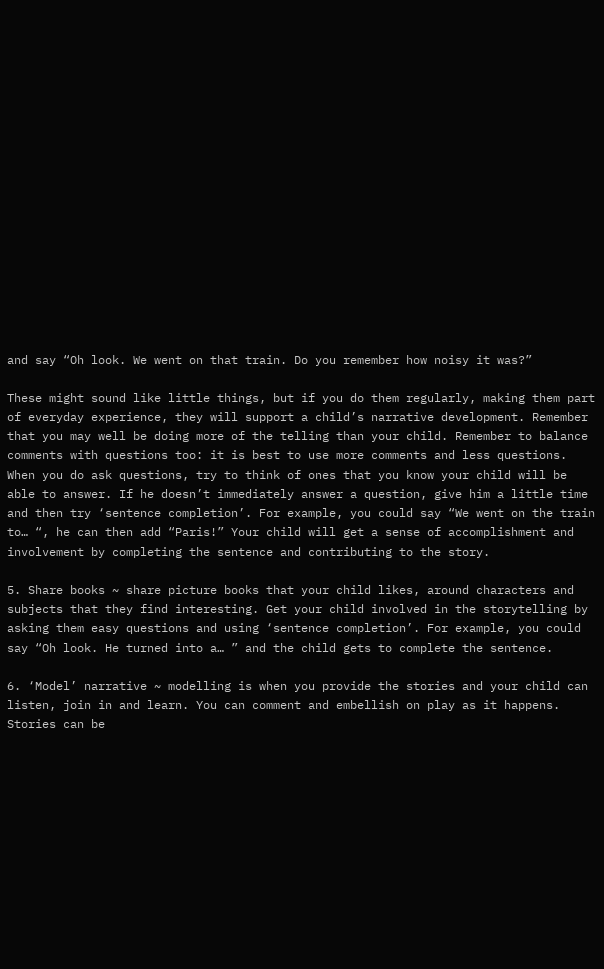and say “Oh look. We went on that train. Do you remember how noisy it was?”

These might sound like little things, but if you do them regularly, making them part of everyday experience, they will support a child’s narrative development. Remember that you may well be doing more of the telling than your child. Remember to balance comments with questions too: it is best to use more comments and less questions. When you do ask questions, try to think of ones that you know your child will be able to answer. If he doesn’t immediately answer a question, give him a little time and then try ‘sentence completion’. For example, you could say “We went on the train to… “, he can then add “Paris!” Your child will get a sense of accomplishment and involvement by completing the sentence and contributing to the story.

5. Share books ~ share picture books that your child likes, around characters and subjects that they find interesting. Get your child involved in the storytelling by asking them easy questions and using ‘sentence completion’. For example, you could say “Oh look. He turned into a… ” and the child gets to complete the sentence.

6. ‘Model’ narrative ~ modelling is when you provide the stories and your child can listen, join in and learn. You can comment and embellish on play as it happens. Stories can be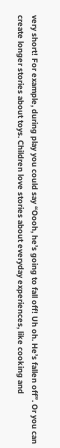very short! For example, during play you could say “Oooh, he’s going to fall off! Uh oh. He’s fallen off”. Or you can create longer stories about toys. Children love stories about everyday experiences, like cooking and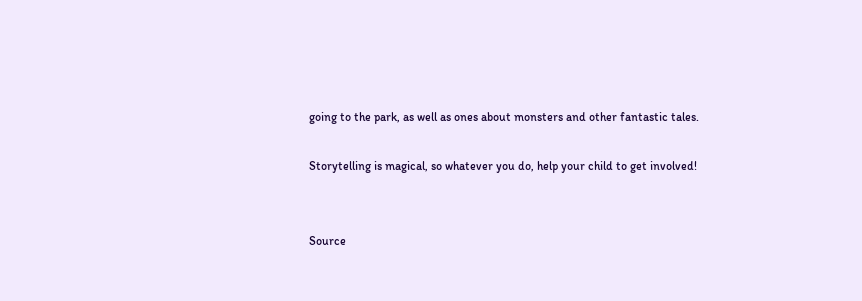going to the park, as well as ones about monsters and other fantastic tales.

Storytelling is magical, so whatever you do, help your child to get involved!


Source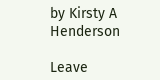by Kirsty A Henderson

Leave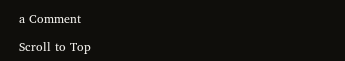a Comment

Scroll to Top